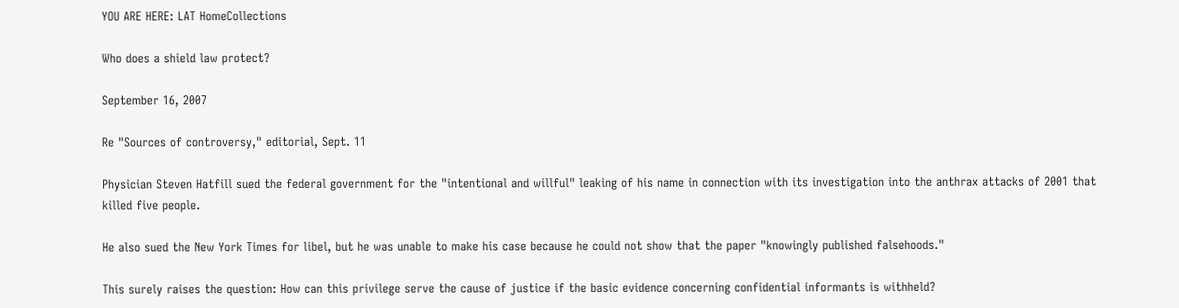YOU ARE HERE: LAT HomeCollections

Who does a shield law protect?

September 16, 2007

Re "Sources of controversy," editorial, Sept. 11

Physician Steven Hatfill sued the federal government for the "intentional and willful" leaking of his name in connection with its investigation into the anthrax attacks of 2001 that killed five people.

He also sued the New York Times for libel, but he was unable to make his case because he could not show that the paper "knowingly published falsehoods."

This surely raises the question: How can this privilege serve the cause of justice if the basic evidence concerning confidential informants is withheld?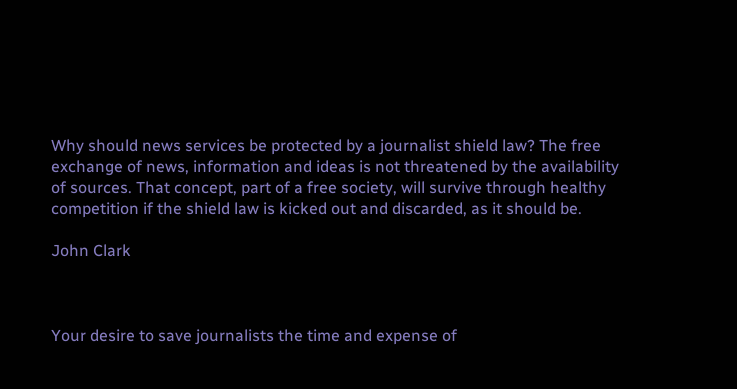Why should news services be protected by a journalist shield law? The free exchange of news, information and ideas is not threatened by the availability of sources. That concept, part of a free society, will survive through healthy competition if the shield law is kicked out and discarded, as it should be.

John Clark



Your desire to save journalists the time and expense of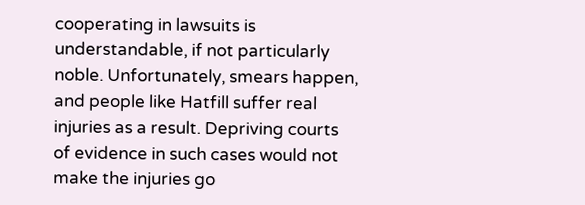cooperating in lawsuits is understandable, if not particularly noble. Unfortunately, smears happen, and people like Hatfill suffer real injuries as a result. Depriving courts of evidence in such cases would not make the injuries go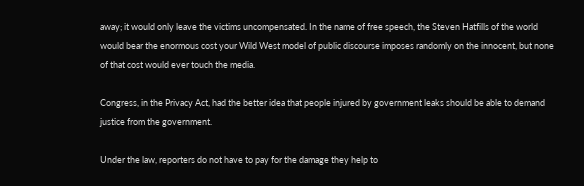away; it would only leave the victims uncompensated. In the name of free speech, the Steven Hatfills of the world would bear the enormous cost your Wild West model of public discourse imposes randomly on the innocent, but none of that cost would ever touch the media.

Congress, in the Privacy Act, had the better idea that people injured by government leaks should be able to demand justice from the government.

Under the law, reporters do not have to pay for the damage they help to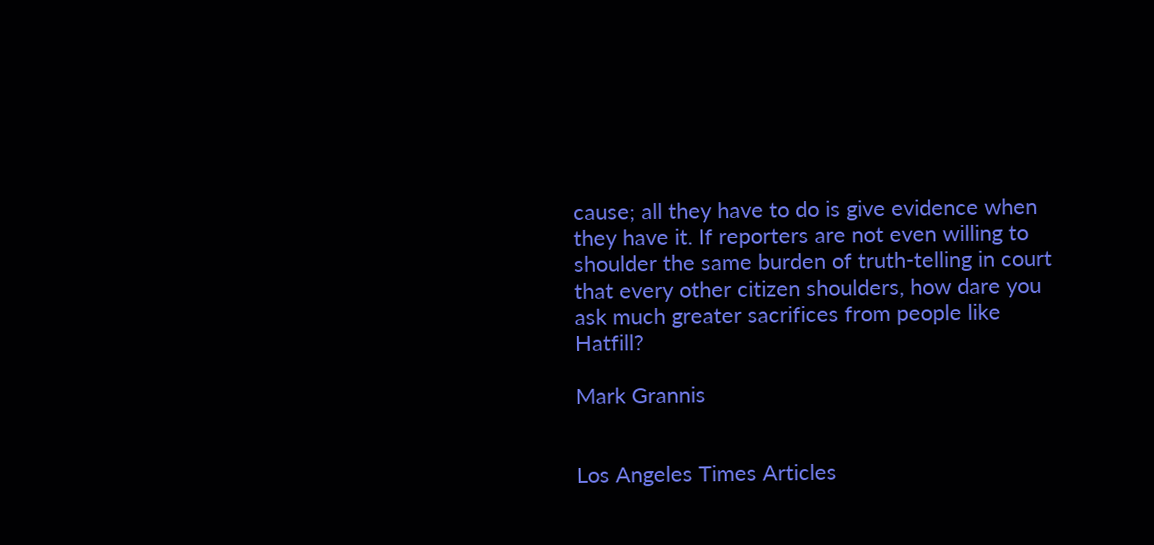cause; all they have to do is give evidence when they have it. If reporters are not even willing to shoulder the same burden of truth-telling in court that every other citizen shoulders, how dare you ask much greater sacrifices from people like Hatfill?

Mark Grannis


Los Angeles Times Articles